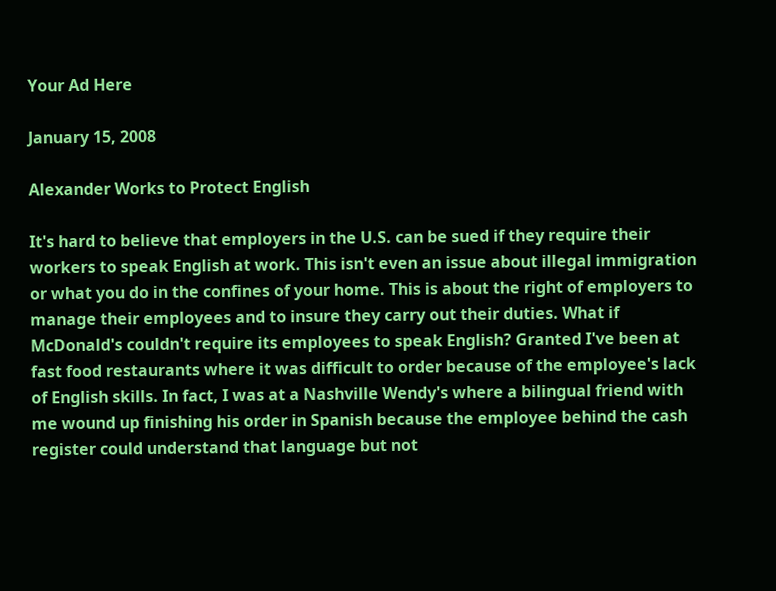Your Ad Here

January 15, 2008

Alexander Works to Protect English

It's hard to believe that employers in the U.S. can be sued if they require their workers to speak English at work. This isn't even an issue about illegal immigration or what you do in the confines of your home. This is about the right of employers to manage their employees and to insure they carry out their duties. What if McDonald's couldn't require its employees to speak English? Granted I've been at fast food restaurants where it was difficult to order because of the employee's lack of English skills. In fact, I was at a Nashville Wendy's where a bilingual friend with me wound up finishing his order in Spanish because the employee behind the cash register could understand that language but not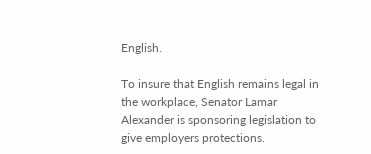English.

To insure that English remains legal in the workplace, Senator Lamar Alexander is sponsoring legislation to give employers protections.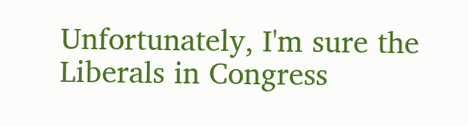Unfortunately, I'm sure the Liberals in Congress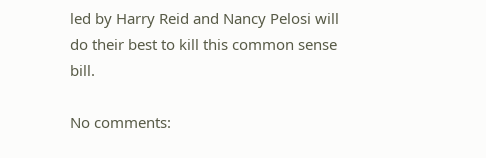led by Harry Reid and Nancy Pelosi will do their best to kill this common sense bill.

No comments: